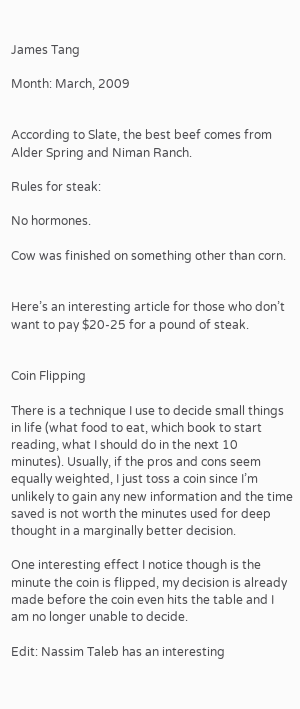James Tang

Month: March, 2009


According to Slate, the best beef comes from Alder Spring and Niman Ranch.

Rules for steak:

No hormones.

Cow was finished on something other than corn.


Here’s an interesting article for those who don’t want to pay $20-25 for a pound of steak.


Coin Flipping

There is a technique I use to decide small things in life (what food to eat, which book to start reading, what I should do in the next 10 minutes). Usually, if the pros and cons seem equally weighted, I just toss a coin since I’m unlikely to gain any new information and the time saved is not worth the minutes used for deep thought in a marginally better decision.

One interesting effect I notice though is the minute the coin is flipped, my decision is already made before the coin even hits the table and I am no longer unable to decide.

Edit: Nassim Taleb has an interesting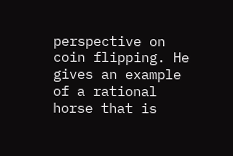perspective on coin flipping. He gives an example of a rational horse that is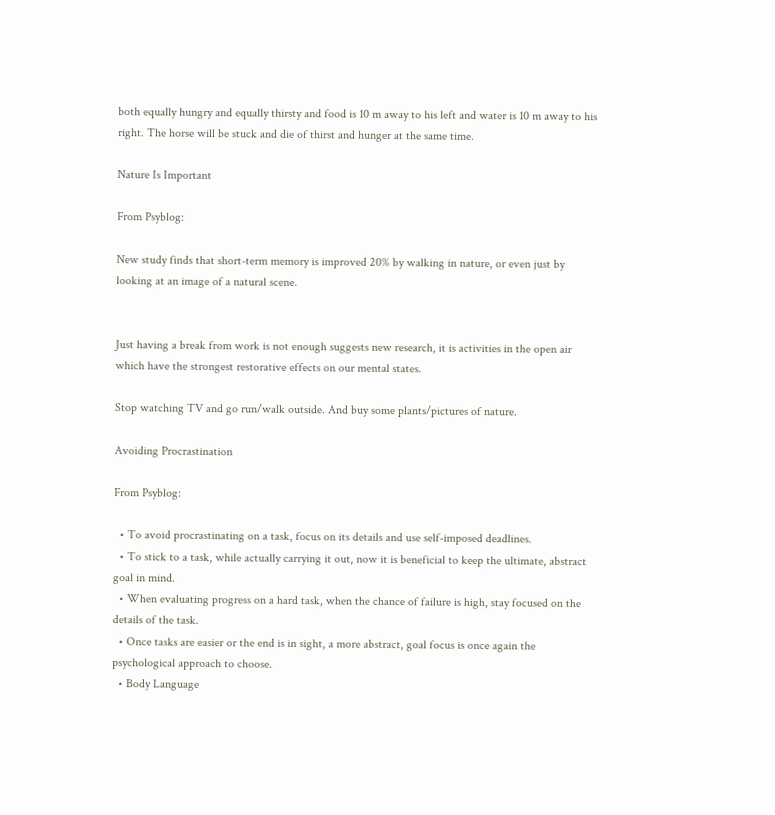both equally hungry and equally thirsty and food is 10 m away to his left and water is 10 m away to his right. The horse will be stuck and die of thirst and hunger at the same time.

Nature Is Important

From Psyblog:

New study finds that short-term memory is improved 20% by walking in nature, or even just by looking at an image of a natural scene.


Just having a break from work is not enough suggests new research, it is activities in the open air which have the strongest restorative effects on our mental states.

Stop watching TV and go run/walk outside. And buy some plants/pictures of nature.

Avoiding Procrastination

From Psyblog:

  • To avoid procrastinating on a task, focus on its details and use self-imposed deadlines.
  • To stick to a task, while actually carrying it out, now it is beneficial to keep the ultimate, abstract goal in mind.
  • When evaluating progress on a hard task, when the chance of failure is high, stay focused on the details of the task.
  • Once tasks are easier or the end is in sight, a more abstract, goal focus is once again the psychological approach to choose.
  • Body Language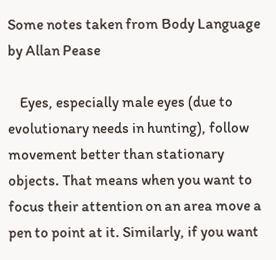Some notes taken from Body Language by Allan Pease

    Eyes, especially male eyes (due to evolutionary needs in hunting), follow movement better than stationary objects. That means when you want to focus their attention on an area move a pen to point at it. Similarly, if you want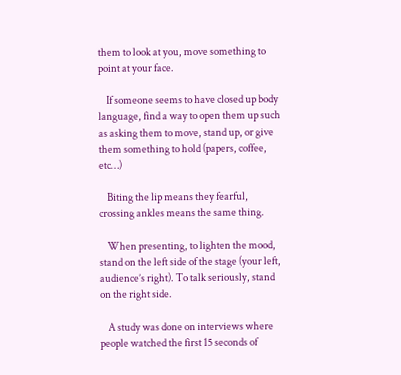them to look at you, move something to point at your face.

    If someone seems to have closed up body language, find a way to open them up such as asking them to move, stand up, or give them something to hold (papers, coffee, etc…)

    Biting the lip means they fearful, crossing ankles means the same thing.

    When presenting, to lighten the mood, stand on the left side of the stage (your left, audience’s right). To talk seriously, stand on the right side.

    A study was done on interviews where people watched the first 15 seconds of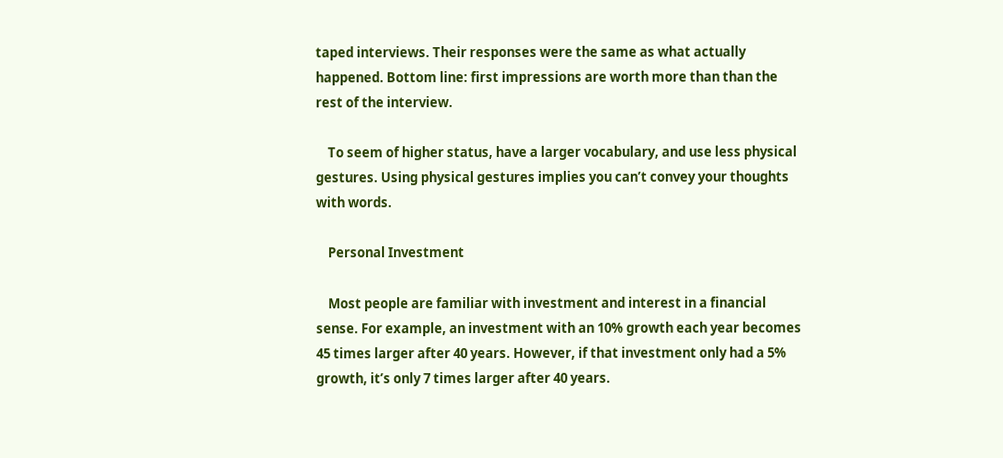taped interviews. Their responses were the same as what actually happened. Bottom line: first impressions are worth more than than the rest of the interview.

    To seem of higher status, have a larger vocabulary, and use less physical gestures. Using physical gestures implies you can’t convey your thoughts with words.

    Personal Investment

    Most people are familiar with investment and interest in a financial sense. For example, an investment with an 10% growth each year becomes 45 times larger after 40 years. However, if that investment only had a 5% growth, it’s only 7 times larger after 40 years.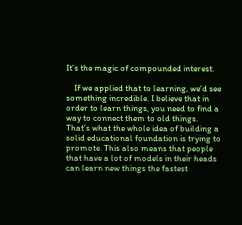It’s the magic of compounded interest.

    If we applied that to learning, we’d see something incredible. I believe that in order to learn things, you need to find a way to connect them to old things. That’s what the whole idea of building a solid educational foundation is trying to promote. This also means that people that have a lot of models in their heads can learn new things the fastest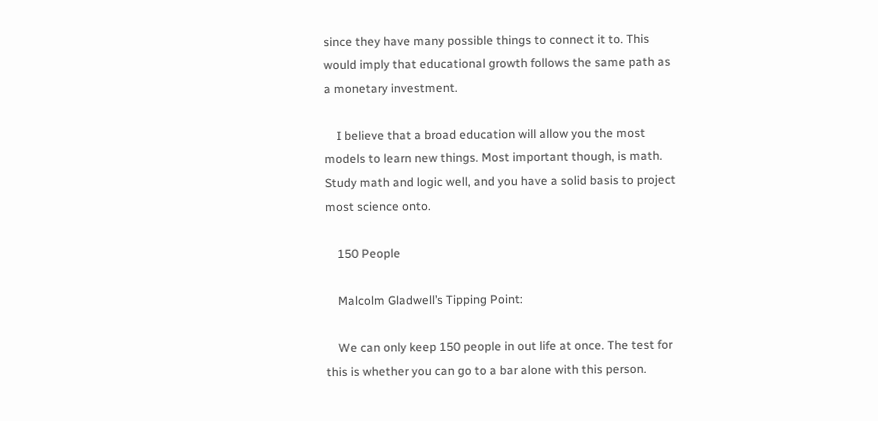since they have many possible things to connect it to. This would imply that educational growth follows the same path as a monetary investment.

    I believe that a broad education will allow you the most models to learn new things. Most important though, is math. Study math and logic well, and you have a solid basis to project most science onto.

    150 People

    Malcolm Gladwell’s Tipping Point:

    We can only keep 150 people in out life at once. The test for this is whether you can go to a bar alone with this person.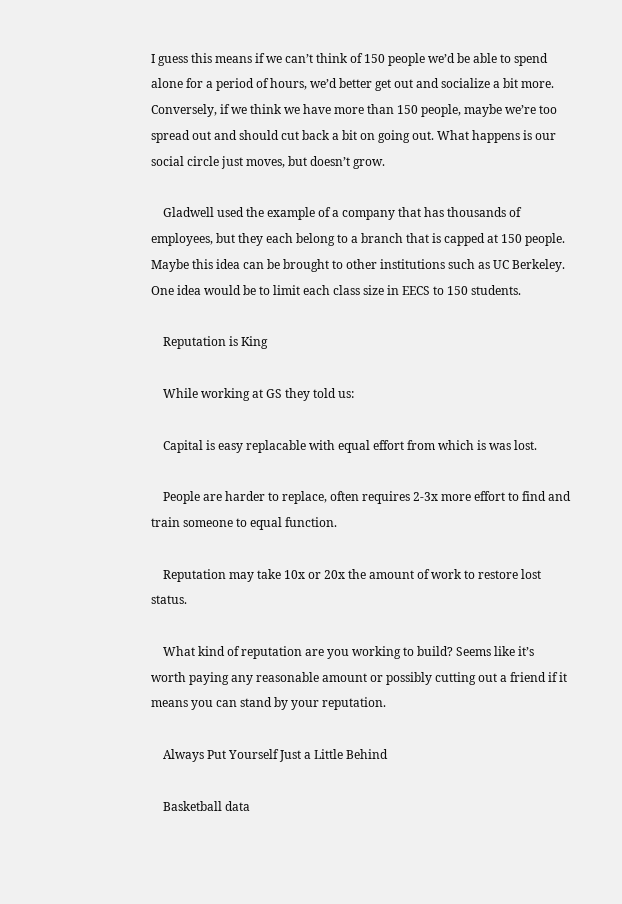I guess this means if we can’t think of 150 people we’d be able to spend alone for a period of hours, we’d better get out and socialize a bit more. Conversely, if we think we have more than 150 people, maybe we’re too spread out and should cut back a bit on going out. What happens is our social circle just moves, but doesn’t grow.

    Gladwell used the example of a company that has thousands of employees, but they each belong to a branch that is capped at 150 people. Maybe this idea can be brought to other institutions such as UC Berkeley. One idea would be to limit each class size in EECS to 150 students.

    Reputation is King

    While working at GS they told us:

    Capital is easy replacable with equal effort from which is was lost.

    People are harder to replace, often requires 2-3x more effort to find and train someone to equal function.

    Reputation may take 10x or 20x the amount of work to restore lost status.

    What kind of reputation are you working to build? Seems like it’s worth paying any reasonable amount or possibly cutting out a friend if it means you can stand by your reputation.

    Always Put Yourself Just a Little Behind

    Basketball data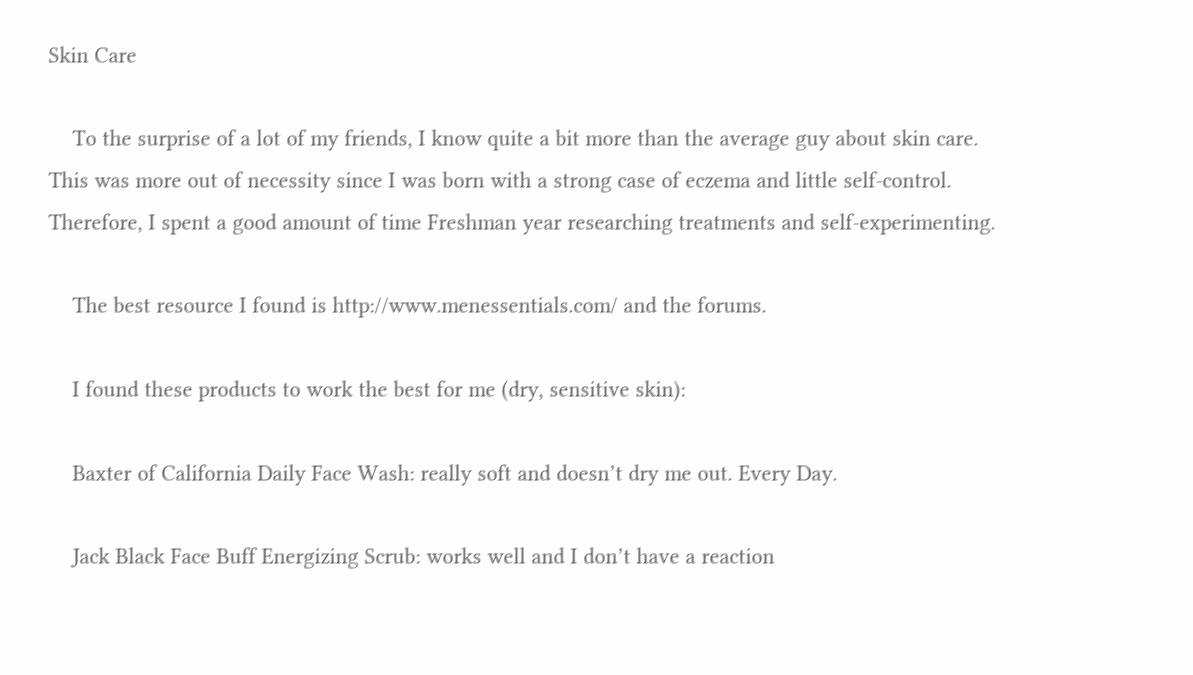Skin Care

    To the surprise of a lot of my friends, I know quite a bit more than the average guy about skin care. This was more out of necessity since I was born with a strong case of eczema and little self-control. Therefore, I spent a good amount of time Freshman year researching treatments and self-experimenting.

    The best resource I found is http://www.menessentials.com/ and the forums.

    I found these products to work the best for me (dry, sensitive skin):

    Baxter of California Daily Face Wash: really soft and doesn’t dry me out. Every Day.

    Jack Black Face Buff Energizing Scrub: works well and I don’t have a reaction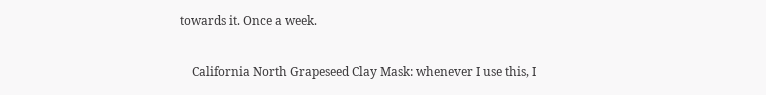towards it. Once a week.

    California North Grapeseed Clay Mask: whenever I use this, I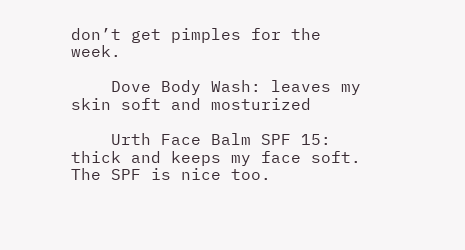don’t get pimples for the week.

    Dove Body Wash: leaves my skin soft and mosturized

    Urth Face Balm SPF 15: thick and keeps my face soft. The SPF is nice too.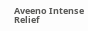Aveeno Intense Relief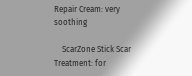Repair Cream: very soothing

    ScarZone Stick Scar Treatment: for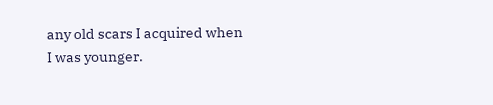any old scars I acquired when I was younger.